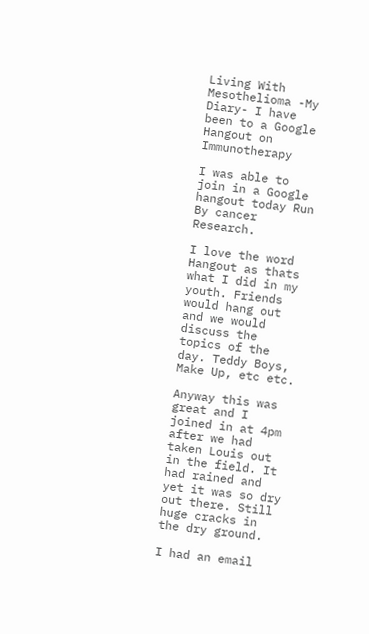Living With Mesothelioma -My Diary- I have been to a Google Hangout on Immunotherapy

I was able to join in a Google hangout today Run By cancer Research.

I love the word Hangout as thats what I did in my youth. Friends would hang out and we would discuss the topics of the day. Teddy Boys, Make Up, etc etc.

Anyway this was great and I joined in at 4pm after we had taken Louis out in the field. It had rained and yet it was so dry out there. Still huge cracks in the dry ground.

I had an email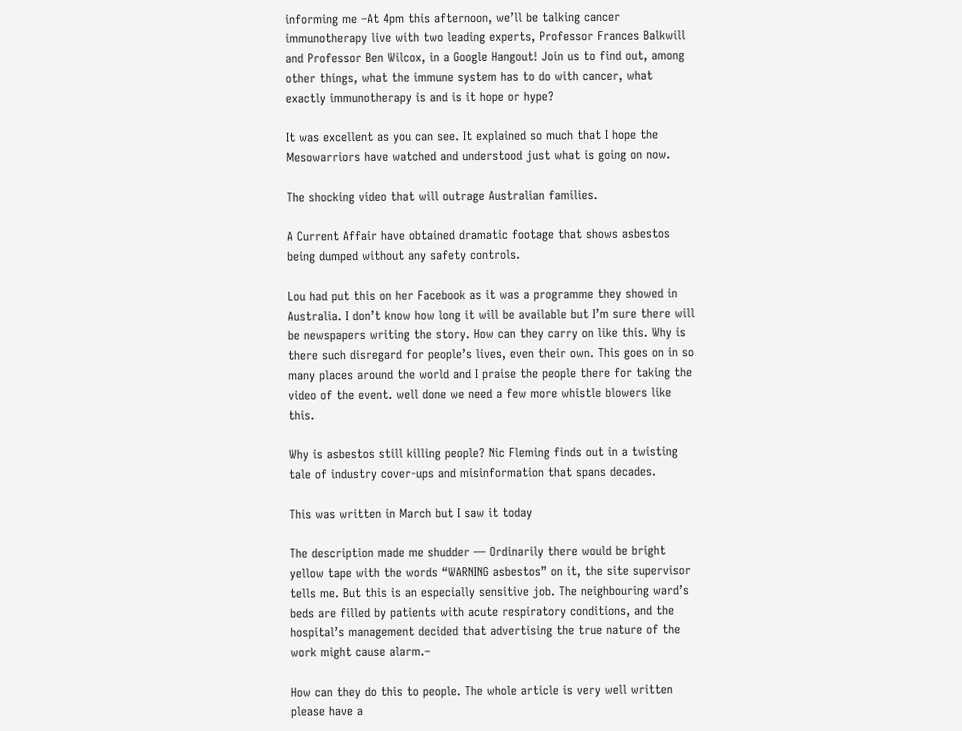informing me –At 4pm this afternoon, we’ll be talking cancer immunotherapy live with two leading experts, Professor Frances Balkwill and Professor Ben Wilcox, in a Google Hangout! Join us to find out, among other things, what the immune system has to do with cancer, what exactly immunotherapy is and is it hope or hype?

It was excellent as you can see. It explained so much that I hope the Mesowarriors have watched and understood just what is going on now.

The shocking video that will outrage Australian families.

A Current Affair have obtained dramatic footage that shows asbestos being dumped without any safety controls.

Lou had put this on her Facebook as it was a programme they showed in Australia. I don’t know how long it will be available but I’m sure there will be newspapers writing the story. How can they carry on like this. Why is there such disregard for people’s lives, even their own. This goes on in so many places around the world and I praise the people there for taking the video of the event. well done we need a few more whistle blowers like this.

Why is asbestos still killing people? Nic Fleming finds out in a twisting tale of industry cover-ups and misinformation that spans decades.

This was written in March but I saw it today

The description made me shudder — Ordinarily there would be bright yellow tape with the words “WARNING asbestos” on it, the site supervisor tells me. But this is an especially sensitive job. The neighbouring ward’s beds are filled by patients with acute respiratory conditions, and the hospital’s management decided that advertising the true nature of the work might cause alarm.–

How can they do this to people. The whole article is very well written please have a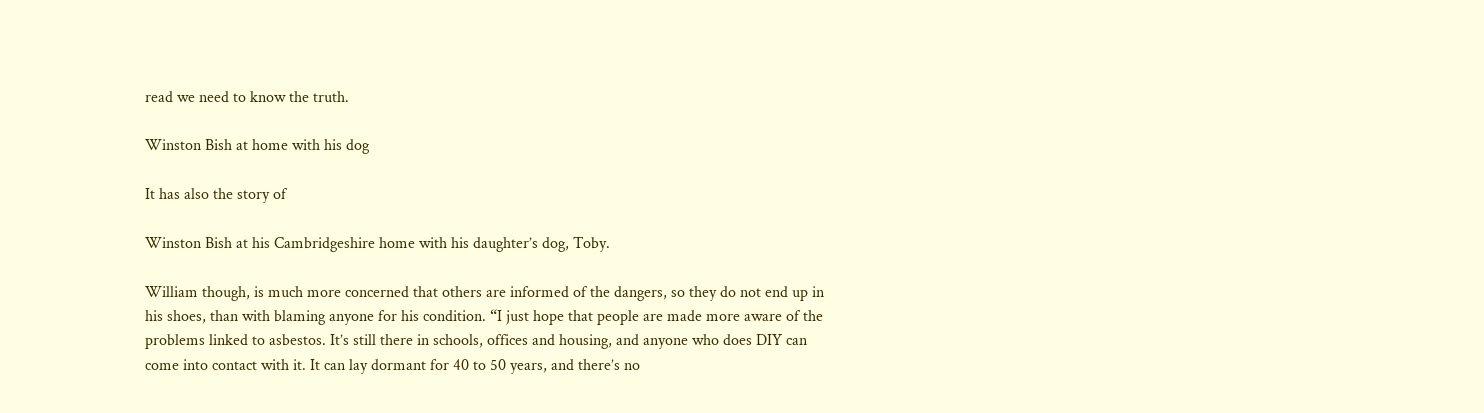read we need to know the truth.

Winston Bish at home with his dog

It has also the story of

Winston Bish at his Cambridgeshire home with his daughter’s dog, Toby.

William though, is much more concerned that others are informed of the dangers, so they do not end up in his shoes, than with blaming anyone for his condition. “I just hope that people are made more aware of the problems linked to asbestos. It’s still there in schools, offices and housing, and anyone who does DIY can come into contact with it. It can lay dormant for 40 to 50 years, and there’s no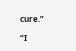cure.”

“I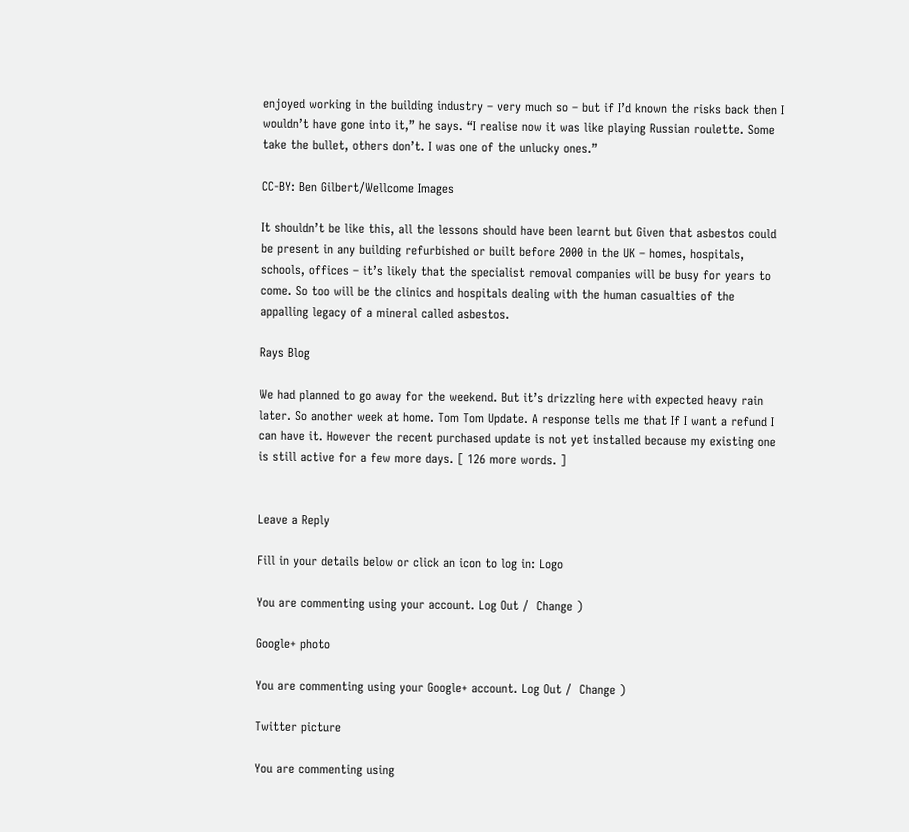enjoyed working in the building industry – very much so – but if I’d known the risks back then I wouldn’t have gone into it,” he says. “I realise now it was like playing Russian roulette. Some take the bullet, others don’t. I was one of the unlucky ones.”

CC-BY: Ben Gilbert/Wellcome Images

It shouldn’t be like this, all the lessons should have been learnt but Given that asbestos could be present in any building refurbished or built before 2000 in the UK – homes, hospitals, schools, offices – it’s likely that the specialist removal companies will be busy for years to come. So too will be the clinics and hospitals dealing with the human casualties of the appalling legacy of a mineral called asbestos.

Rays Blog

We had planned to go away for the weekend. But it’s drizzling here with expected heavy rain later. So another week at home. Tom Tom Update. A response tells me that If I want a refund I can have it. However the recent purchased update is not yet installed because my existing one is still active for a few more days. [ 126 more words. ]


Leave a Reply

Fill in your details below or click an icon to log in: Logo

You are commenting using your account. Log Out /  Change )

Google+ photo

You are commenting using your Google+ account. Log Out /  Change )

Twitter picture

You are commenting using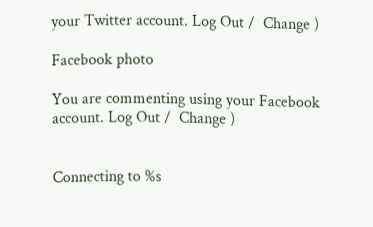your Twitter account. Log Out /  Change )

Facebook photo

You are commenting using your Facebook account. Log Out /  Change )


Connecting to %s